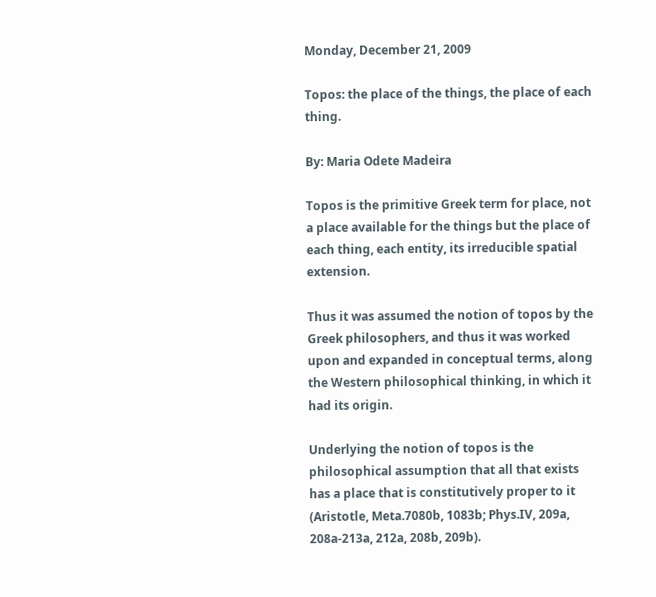Monday, December 21, 2009

Topos: the place of the things, the place of each thing.

By: Maria Odete Madeira

Topos is the primitive Greek term for place, not a place available for the things but the place of each thing, each entity, its irreducible spatial extension.

Thus it was assumed the notion of topos by the Greek philosophers, and thus it was worked upon and expanded in conceptual terms, along the Western philosophical thinking, in which it had its origin.

Underlying the notion of topos is the philosophical assumption that all that exists has a place that is constitutively proper to it (Aristotle, Meta.7080b, 1083b; Phys.IV, 209a, 208a-213a, 212a, 208b, 209b).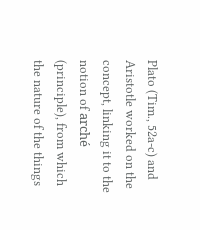Plato (Tim., 52a-c) and Aristotle worked on the concept, linking it to the notion of arché (principle), from which the nature of the things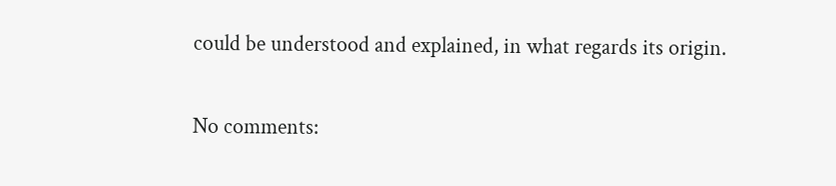could be understood and explained, in what regards its origin.

No comments: